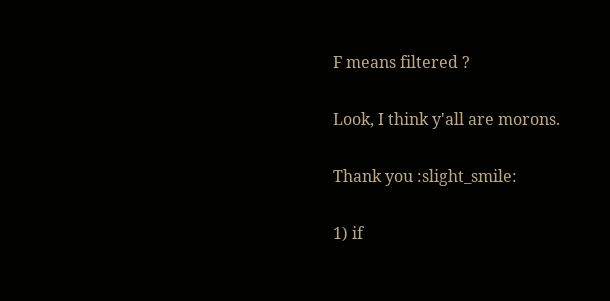F means filtered ?

Look, I think y'all are morons.

Thank you :slight_smile:

1) if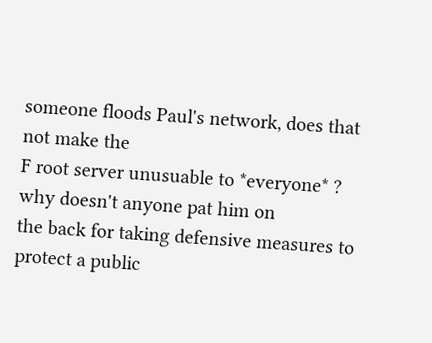someone floods Paul's network, does that not make the
F root server unusuable to *everyone* ? why doesn't anyone pat him on
the back for taking defensive measures to protect a public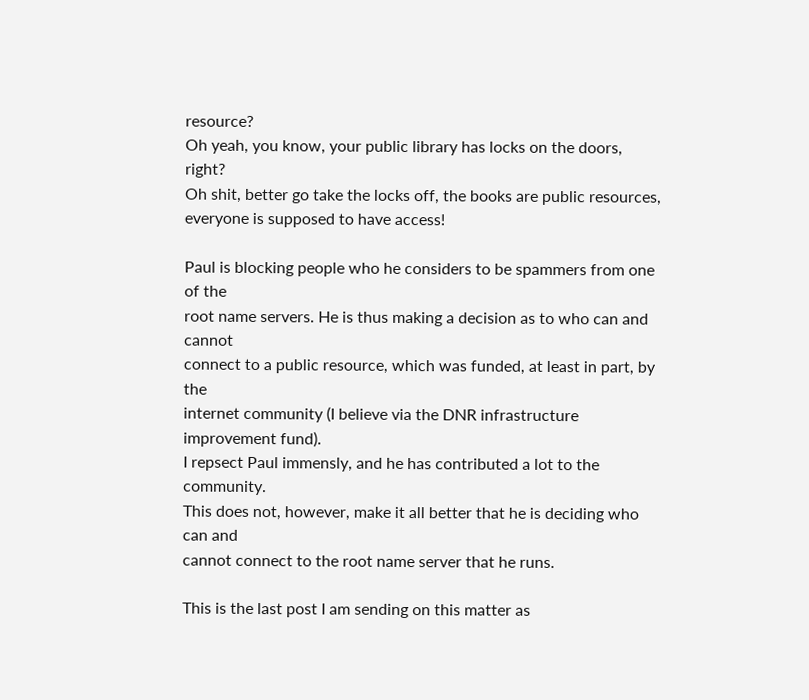resource?
Oh yeah, you know, your public library has locks on the doors, right?
Oh shit, better go take the locks off, the books are public resources,
everyone is supposed to have access!

Paul is blocking people who he considers to be spammers from one of the
root name servers. He is thus making a decision as to who can and cannot
connect to a public resource, which was funded, at least in part, by the
internet community (I believe via the DNR infrastructure improvement fund).
I repsect Paul immensly, and he has contributed a lot to the community.
This does not, however, make it all better that he is deciding who can and
cannot connect to the root name server that he runs.

This is the last post I am sending on this matter as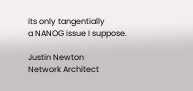its only tangentially
a NANOG issue I suppose.

Justin Newton
Network Architect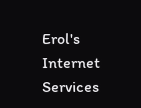Erol's Internet Services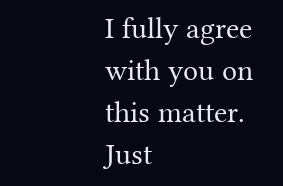I fully agree with you on this matter. Just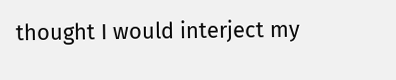thought I would interject my